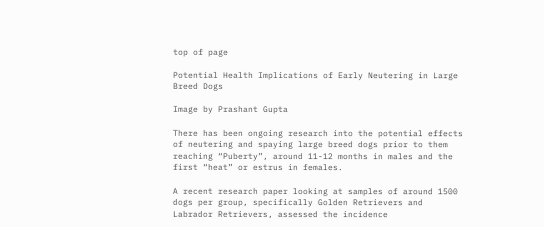top of page

Potential Health Implications of Early Neutering in Large Breed Dogs

Image by Prashant Gupta

There has been ongoing research into the potential effects of neutering and spaying large breed dogs prior to them reaching “Puberty”, around 11-12 months in males and the first “heat” or estrus in females.

A recent research paper looking at samples of around 1500 dogs per group, specifically Golden Retrievers and Labrador Retrievers, assessed the incidence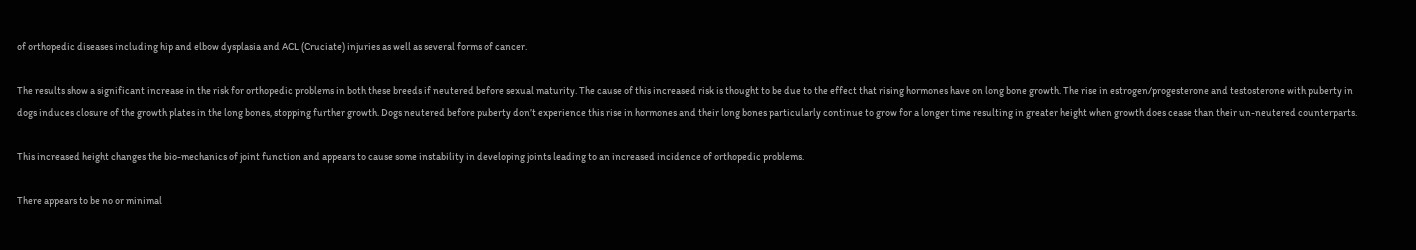of orthopedic diseases including hip and elbow dysplasia and ACL (Cruciate) injuries as well as several forms of cancer.

The results show a significant increase in the risk for orthopedic problems in both these breeds if neutered before sexual maturity. The cause of this increased risk is thought to be due to the effect that rising hormones have on long bone growth. The rise in estrogen/progesterone and testosterone with puberty in dogs induces closure of the growth plates in the long bones, stopping further growth. Dogs neutered before puberty don’t experience this rise in hormones and their long bones particularly continue to grow for a longer time resulting in greater height when growth does cease than their un-neutered counterparts.

This increased height changes the bio-mechanics of joint function and appears to cause some instability in developing joints leading to an increased incidence of orthopedic problems.

There appears to be no or minimal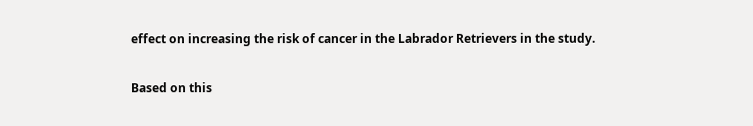effect on increasing the risk of cancer in the Labrador Retrievers in the study.

Based on this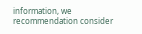information, we recommendation consider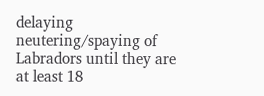delaying neutering/spaying of Labradors until they are at least 18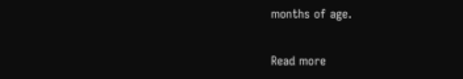months of age.

Read more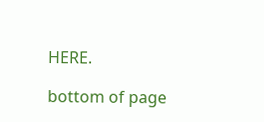HERE.

bottom of page